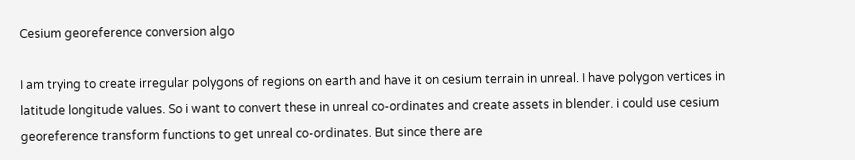Cesium georeference conversion algo

I am trying to create irregular polygons of regions on earth and have it on cesium terrain in unreal. I have polygon vertices in latitude longitude values. So i want to convert these in unreal co-ordinates and create assets in blender. i could use cesium georeference transform functions to get unreal co-ordinates. But since there are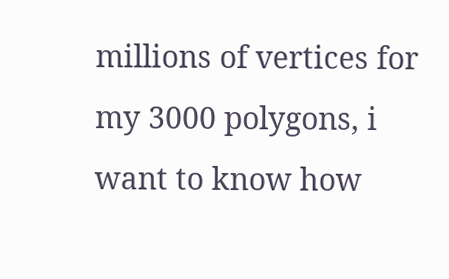millions of vertices for my 3000 polygons, i want to know how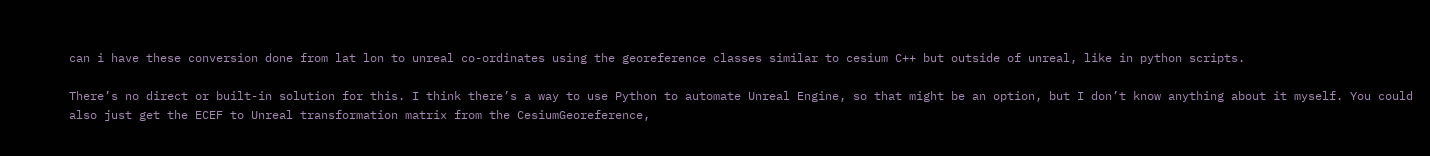can i have these conversion done from lat lon to unreal co-ordinates using the georeference classes similar to cesium C++ but outside of unreal, like in python scripts.

There’s no direct or built-in solution for this. I think there’s a way to use Python to automate Unreal Engine, so that might be an option, but I don’t know anything about it myself. You could also just get the ECEF to Unreal transformation matrix from the CesiumGeoreference,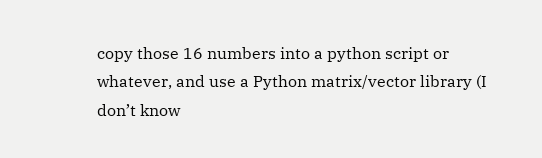copy those 16 numbers into a python script or whatever, and use a Python matrix/vector library (I don’t know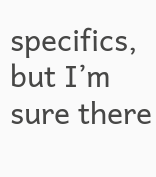specifics, but I’m sure there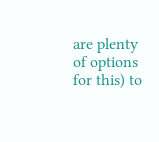are plenty of options for this) to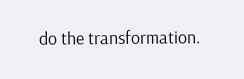do the transformation.